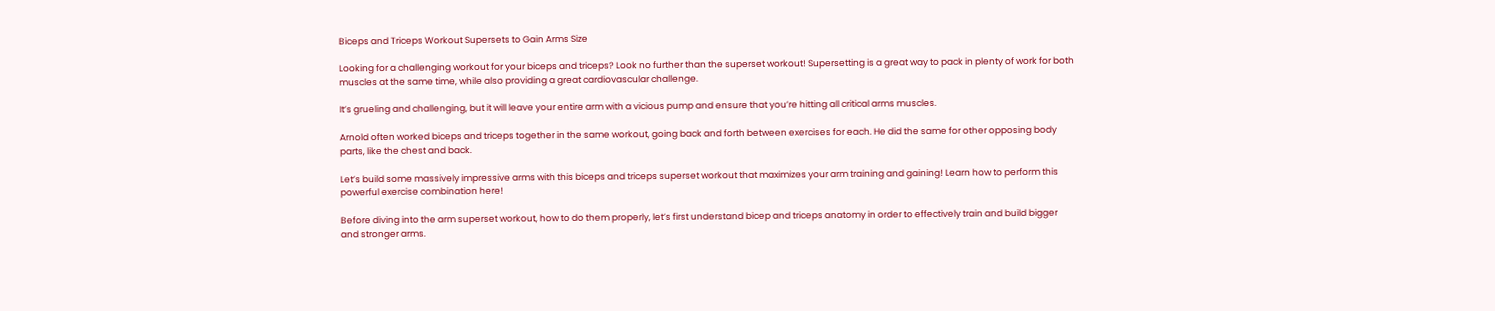Biceps and Triceps Workout Supersets to Gain Arms Size

Looking for a challenging workout for your biceps and triceps? Look no further than the superset workout! Supersetting is a great way to pack in plenty of work for both muscles at the same time, while also providing a great cardiovascular challenge.

It’s grueling and challenging, but it will leave your entire arm with a vicious pump and ensure that you’re hitting all critical arms muscles.

Arnold often worked biceps and triceps together in the same workout, going back and forth between exercises for each. He did the same for other opposing body parts, like the chest and back.

Let’s build some massively impressive arms with this biceps and triceps superset workout that maximizes your arm training and gaining! Learn how to perform this powerful exercise combination here!

Before diving into the arm superset workout, how to do them properly, let’s first understand bicep and triceps anatomy in order to effectively train and build bigger and stronger arms.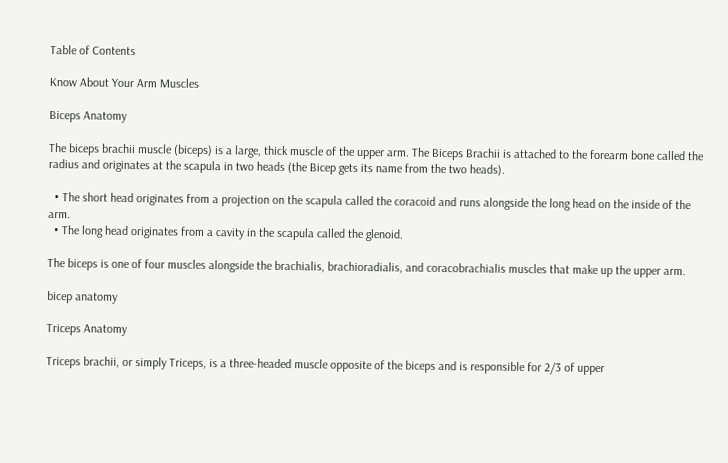Table of Contents

Know About Your Arm Muscles

Biceps Anatomy

The biceps brachii muscle (biceps) is a large, thick muscle of the upper arm. The Biceps Brachii is attached to the forearm bone called the radius and originates at the scapula in two heads (the Bicep gets its name from the two heads).

  • The short head originates from a projection on the scapula called the coracoid and runs alongside the long head on the inside of the arm.
  • The long head originates from a cavity in the scapula called the glenoid.

The biceps is one of four muscles alongside the brachialis, brachioradialis, and coracobrachialis muscles that make up the upper arm.

bicep anatomy

Triceps Anatomy

Triceps brachii, or simply Triceps, is a three-headed muscle opposite of the biceps and is responsible for 2/3 of upper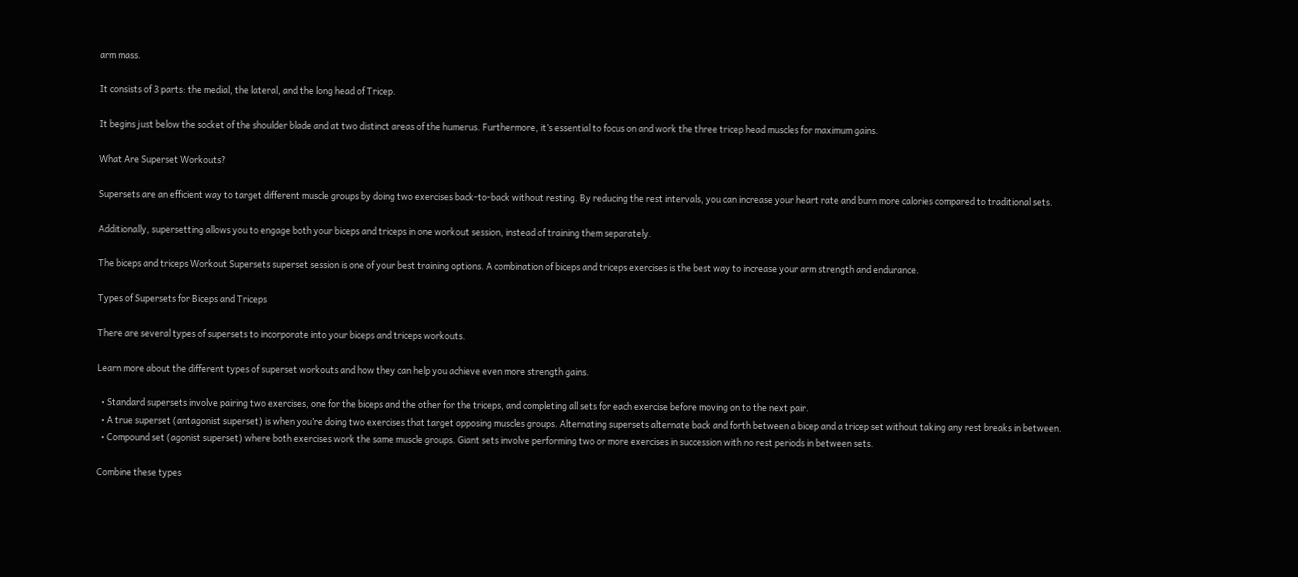arm mass.

It consists of 3 parts: the medial, the lateral, and the long head of Tricep.

It begins just below the socket of the shoulder blade and at two distinct areas of the humerus. Furthermore, it’s essential to focus on and work the three tricep head muscles for maximum gains.

What Are Superset Workouts?

Supersets are an efficient way to target different muscle groups by doing two exercises back-to-back without resting. By reducing the rest intervals, you can increase your heart rate and burn more calories compared to traditional sets.

Additionally, supersetting allows you to engage both your biceps and triceps in one workout session, instead of training them separately.

The biceps and triceps Workout Supersets superset session is one of your best training options. A combination of biceps and triceps exercises is the best way to increase your arm strength and endurance.

Types of Supersets for Biceps and Triceps

There are several types of supersets to incorporate into your biceps and triceps workouts.

Learn more about the different types of superset workouts and how they can help you achieve even more strength gains.

  • Standard supersets involve pairing two exercises, one for the biceps and the other for the triceps, and completing all sets for each exercise before moving on to the next pair.
  • A true superset (antagonist superset) is when you’re doing two exercises that target opposing muscles groups. Alternating supersets alternate back and forth between a bicep and a tricep set without taking any rest breaks in between.
  • Compound set (agonist superset) where both exercises work the same muscle groups. Giant sets involve performing two or more exercises in succession with no rest periods in between sets.

Combine these types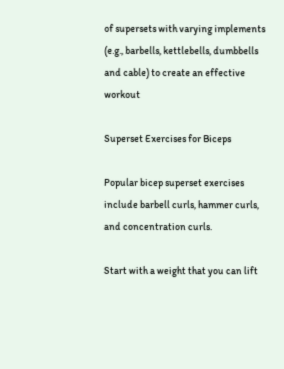of supersets with varying implements (e.g., barbells, kettlebells, dumbbells and cable) to create an effective workout

Superset Exercises for Biceps

Popular bicep superset exercises include barbell curls, hammer curls, and concentration curls.

Start with a weight that you can lift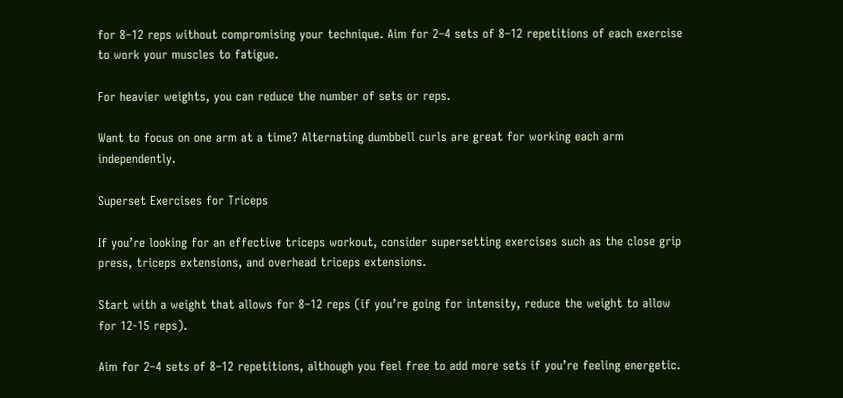for 8–12 reps without compromising your technique. Aim for 2–4 sets of 8–12 repetitions of each exercise to work your muscles to fatigue.

For heavier weights, you can reduce the number of sets or reps.

Want to focus on one arm at a time? Alternating dumbbell curls are great for working each arm independently.

Superset Exercises for Triceps

If you’re looking for an effective triceps workout, consider supersetting exercises such as the close grip press, triceps extensions, and overhead triceps extensions.

Start with a weight that allows for 8–12 reps (if you’re going for intensity, reduce the weight to allow for 12-15 reps).

Aim for 2–4 sets of 8–12 repetitions, although you feel free to add more sets if you’re feeling energetic.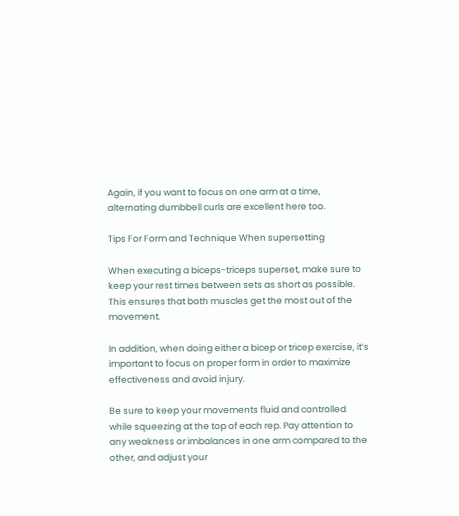Again, if you want to focus on one arm at a time, alternating dumbbell curls are excellent here too.

Tips For Form and Technique When supersetting

When executing a biceps-triceps superset, make sure to keep your rest times between sets as short as possible. This ensures that both muscles get the most out of the movement.

In addition, when doing either a bicep or tricep exercise, it’s important to focus on proper form in order to maximize effectiveness and avoid injury.

Be sure to keep your movements fluid and controlled while squeezing at the top of each rep. Pay attention to any weakness or imbalances in one arm compared to the other, and adjust your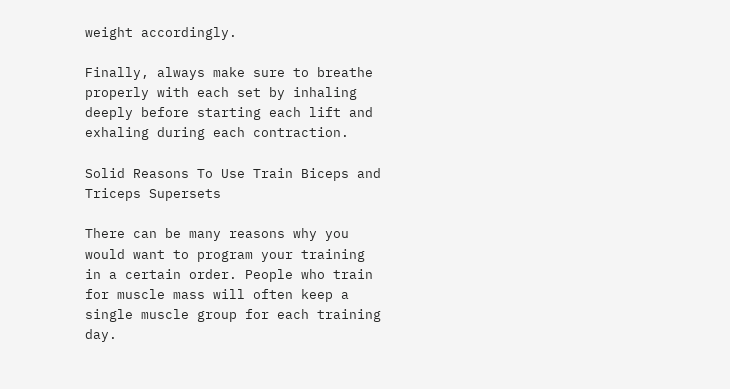weight accordingly.

Finally, always make sure to breathe properly with each set by inhaling deeply before starting each lift and exhaling during each contraction.

Solid Reasons To Use Train Biceps and Triceps Supersets

There can be many reasons why you would want to program your training in a certain order. People who train for muscle mass will often keep a single muscle group for each training day.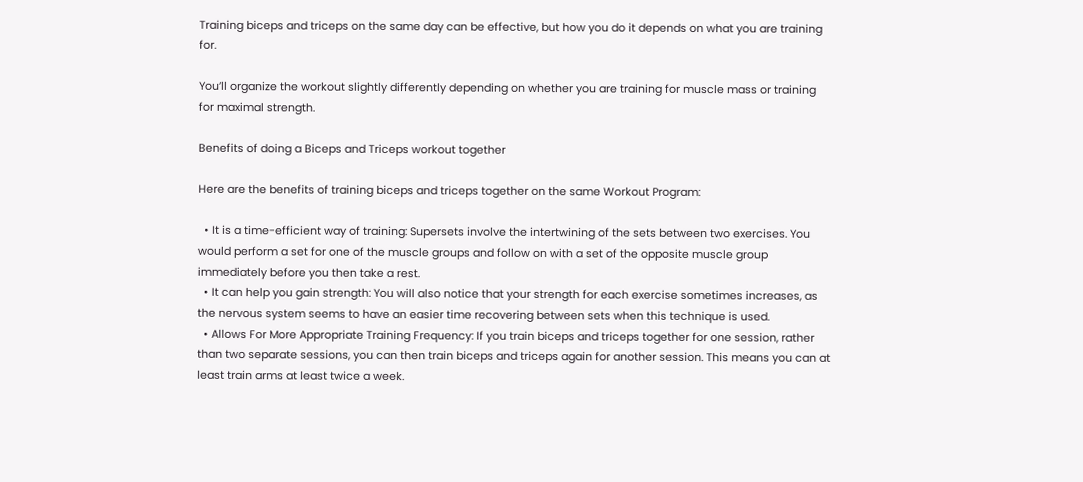Training biceps and triceps on the same day can be effective, but how you do it depends on what you are training for.

You’ll organize the workout slightly differently depending on whether you are training for muscle mass or training for maximal strength.

Benefits of doing a Biceps and Triceps workout together

Here are the benefits of training biceps and triceps together on the same Workout Program:

  • It is a time-efficient way of training: Supersets involve the intertwining of the sets between two exercises. You would perform a set for one of the muscle groups and follow on with a set of the opposite muscle group immediately before you then take a rest.
  • It can help you gain strength: You will also notice that your strength for each exercise sometimes increases, as the nervous system seems to have an easier time recovering between sets when this technique is used.
  • Allows For More Appropriate Training Frequency: If you train biceps and triceps together for one session, rather than two separate sessions, you can then train biceps and triceps again for another session. This means you can at least train arms at least twice a week.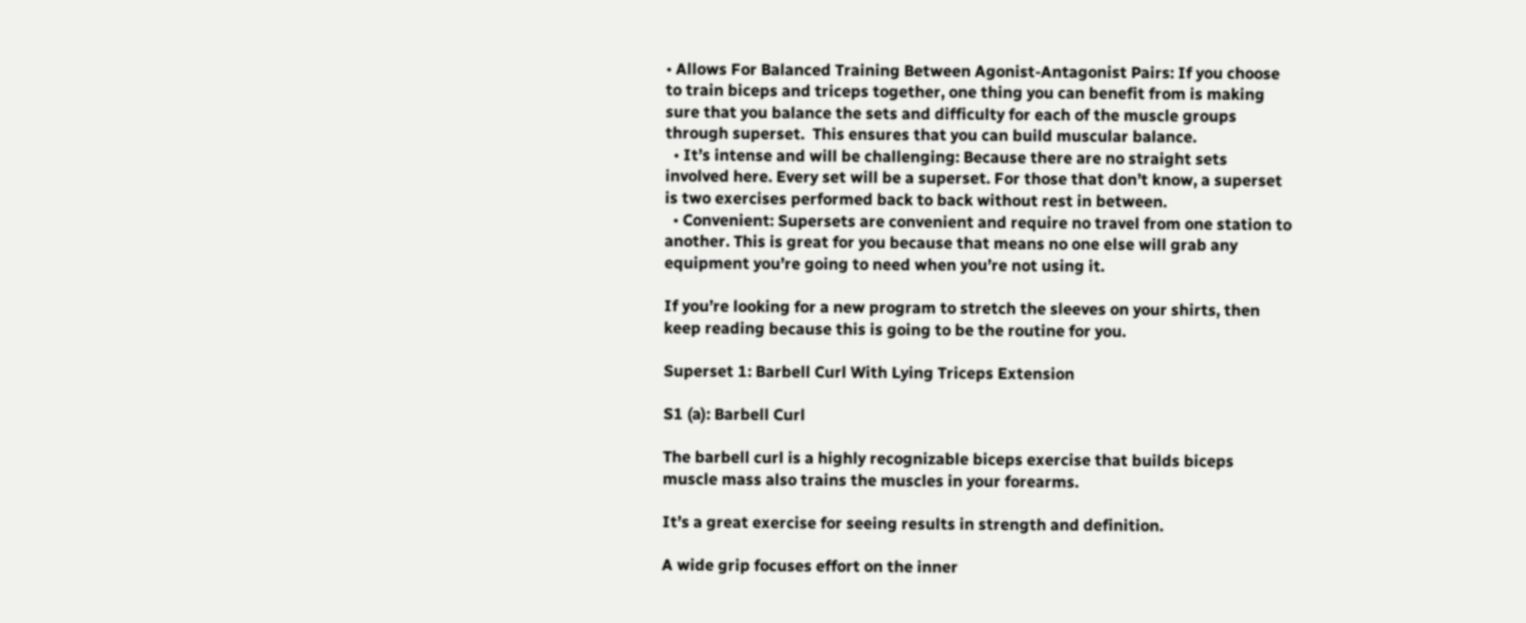• Allows For Balanced Training Between Agonist-Antagonist Pairs: If you choose to train biceps and triceps together, one thing you can benefit from is making sure that you balance the sets and difficulty for each of the muscle groups through superset.  This ensures that you can build muscular balance.
  • It’s intense and will be challenging: Because there are no straight sets involved here. Every set will be a superset. For those that don’t know, a superset is two exercises performed back to back without rest in between.
  • Convenient: Supersets are convenient and require no travel from one station to another. This is great for you because that means no one else will grab any equipment you’re going to need when you’re not using it.

If you’re looking for a new program to stretch the sleeves on your shirts, then keep reading because this is going to be the routine for you.

Superset 1: Barbell Curl With Lying Triceps Extension

S1 (a): Barbell Curl

The barbell curl is a highly recognizable biceps exercise that builds biceps muscle mass also trains the muscles in your forearms.

It’s a great exercise for seeing results in strength and definition.

A wide grip focuses effort on the inner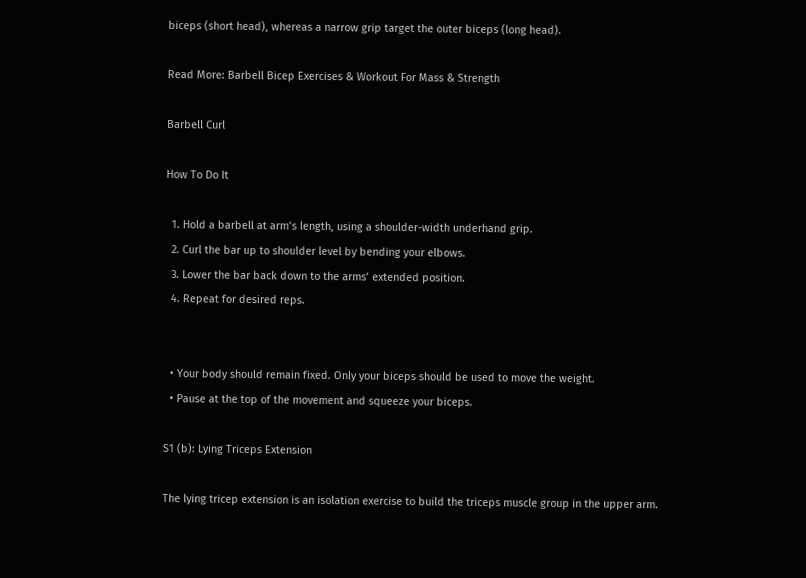biceps (short head), whereas a narrow grip target the outer biceps (long head).

Read More: Barbell Bicep Exercises & Workout For Mass & Strength

Barbell Curl

How To Do It

  1. Hold a barbell at arm’s length, using a shoulder-width underhand grip.
  2. Curl the bar up to shoulder level by bending your elbows.
  3. Lower the bar back down to the arms’ extended position.
  4. Repeat for desired reps.


  • Your body should remain fixed. Only your biceps should be used to move the weight.
  • Pause at the top of the movement and squeeze your biceps.

S1 (b): Lying Triceps Extension

The lying tricep extension is an isolation exercise to build the triceps muscle group in the upper arm.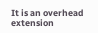It is an overhead extension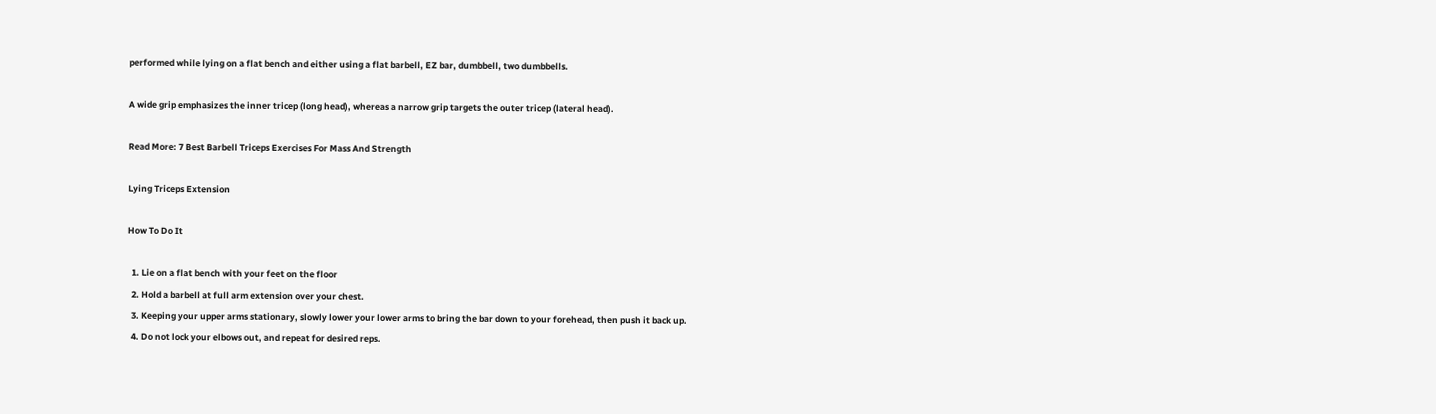performed while lying on a flat bench and either using a flat barbell, EZ bar, dumbbell, two dumbbells.

A wide grip emphasizes the inner tricep (long head), whereas a narrow grip targets the outer tricep (lateral head).

Read More: 7 Best Barbell Triceps Exercises For Mass And Strength

Lying Triceps Extension

How To Do It

  1. Lie on a flat bench with your feet on the floor
  2. Hold a barbell at full arm extension over your chest.
  3. Keeping your upper arms stationary, slowly lower your lower arms to bring the bar down to your forehead, then push it back up.
  4. Do not lock your elbows out, and repeat for desired reps.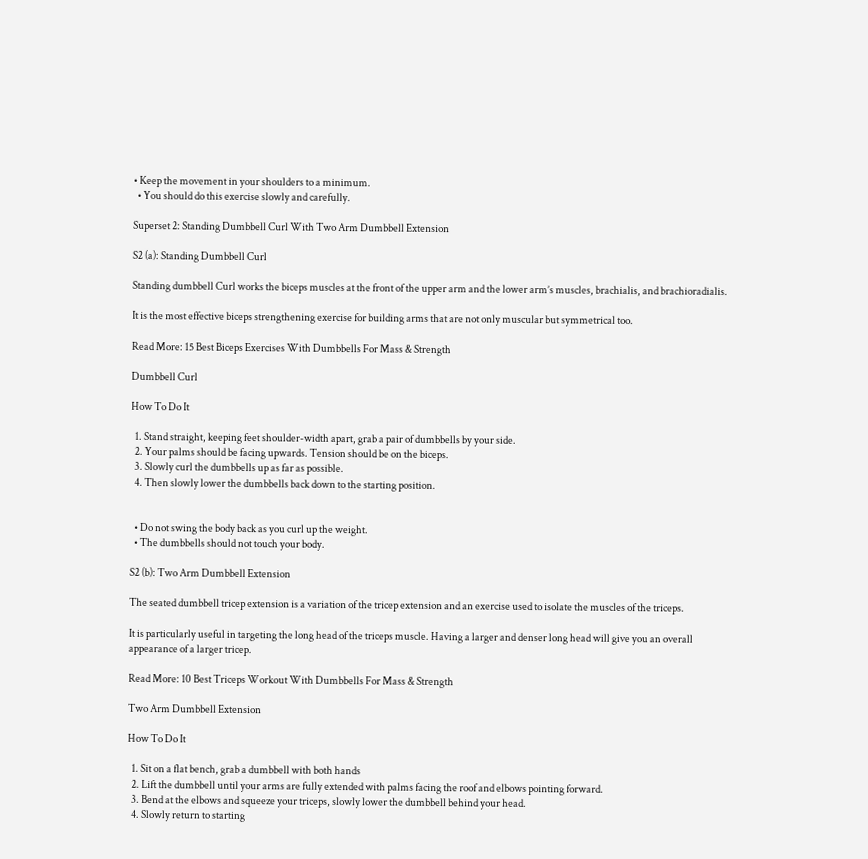• Keep the movement in your shoulders to a minimum.
  • You should do this exercise slowly and carefully.

Superset 2: Standing Dumbbell Curl With Two Arm Dumbbell Extension

S2 (a): Standing Dumbbell Curl

Standing dumbbell Curl works the biceps muscles at the front of the upper arm and the lower arm’s muscles, brachialis, and brachioradialis.

It is the most effective biceps strengthening exercise for building arms that are not only muscular but symmetrical too.

Read More: 15 Best Biceps Exercises With Dumbbells For Mass & Strength

Dumbbell Curl

How To Do It

  1. Stand straight, keeping feet shoulder-width apart, grab a pair of dumbbells by your side.
  2. Your palms should be facing upwards. Tension should be on the biceps.
  3. Slowly curl the dumbbells up as far as possible.
  4. Then slowly lower the dumbbells back down to the starting position.


  • Do not swing the body back as you curl up the weight.
  • The dumbbells should not touch your body.

S2 (b): Two Arm Dumbbell Extension

The seated dumbbell tricep extension is a variation of the tricep extension and an exercise used to isolate the muscles of the triceps.

It is particularly useful in targeting the long head of the triceps muscle. Having a larger and denser long head will give you an overall appearance of a larger tricep.

Read More: 10 Best Triceps Workout With Dumbbells For Mass & Strength

Two Arm Dumbbell Extension

How To Do It

  1. Sit on a flat bench, grab a dumbbell with both hands
  2. Lift the dumbbell until your arms are fully extended with palms facing the roof and elbows pointing forward.
  3. Bend at the elbows and squeeze your triceps, slowly lower the dumbbell behind your head.
  4. Slowly return to starting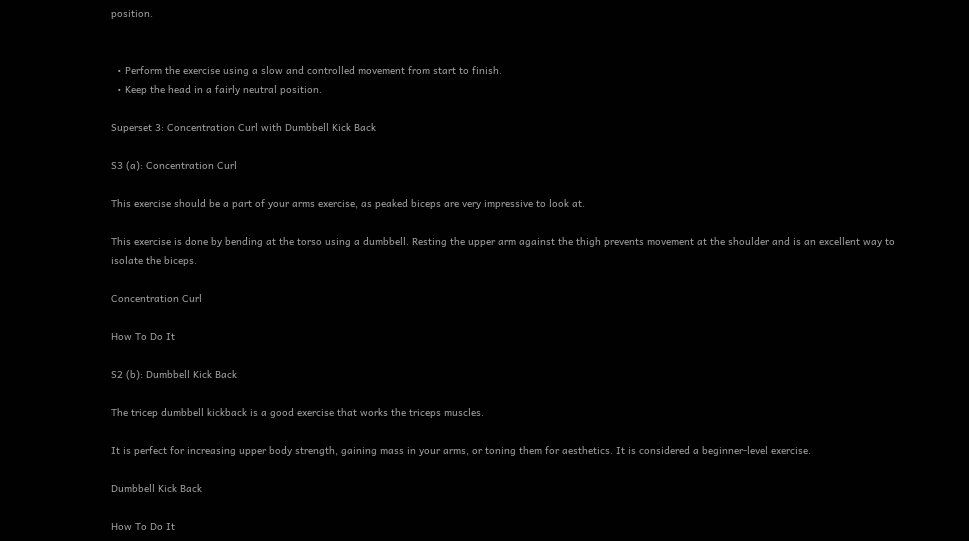position.


  • Perform the exercise using a slow and controlled movement from start to finish.
  • Keep the head in a fairly neutral position.

Superset 3: Concentration Curl with Dumbbell Kick Back

S3 (a): Concentration Curl

This exercise should be a part of your arms exercise, as peaked biceps are very impressive to look at.

This exercise is done by bending at the torso using a dumbbell. Resting the upper arm against the thigh prevents movement at the shoulder and is an excellent way to isolate the biceps.

Concentration Curl

How To Do It

S2 (b): Dumbbell Kick Back

The tricep dumbbell kickback is a good exercise that works the triceps muscles.

It is perfect for increasing upper body strength, gaining mass in your arms, or toning them for aesthetics. It is considered a beginner-level exercise.

Dumbbell Kick Back

How To Do It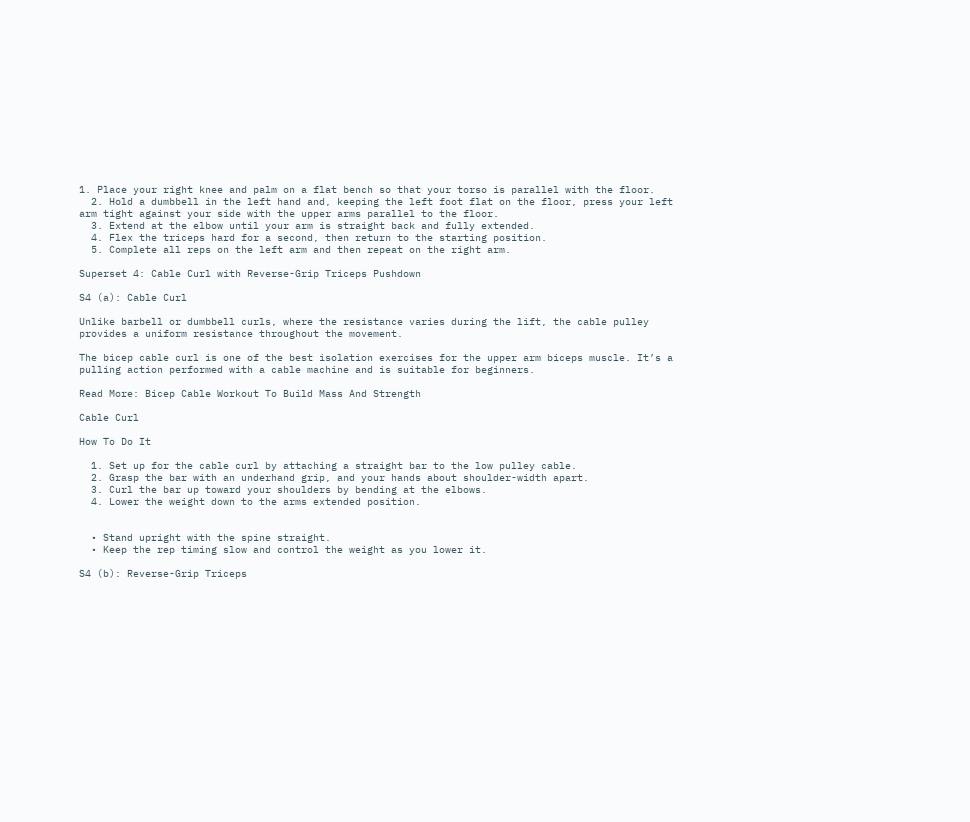1. Place your right knee and palm on a flat bench so that your torso is parallel with the floor.
  2. Hold a dumbbell in the left hand and, keeping the left foot flat on the floor, press your left arm tight against your side with the upper arms parallel to the floor.
  3. Extend at the elbow until your arm is straight back and fully extended.
  4. Flex the triceps hard for a second, then return to the starting position.
  5. Complete all reps on the left arm and then repeat on the right arm.

Superset 4: Cable Curl with Reverse-Grip Triceps Pushdown

S4 (a): Cable Curl

Unlike barbell or dumbbell curls, where the resistance varies during the lift, the cable pulley provides a uniform resistance throughout the movement.

The bicep cable curl is one of the best isolation exercises for the upper arm biceps muscle. It’s a pulling action performed with a cable machine and is suitable for beginners.

Read More: Bicep Cable Workout To Build Mass And Strength

Cable Curl

How To Do It

  1. Set up for the cable curl by attaching a straight bar to the low pulley cable.
  2. Grasp the bar with an underhand grip, and your hands about shoulder-width apart.
  3. Curl the bar up toward your shoulders by bending at the elbows.
  4. Lower the weight down to the arms extended position.


  • Stand upright with the spine straight.
  • Keep the rep timing slow and control the weight as you lower it.

S4 (b): Reverse-Grip Triceps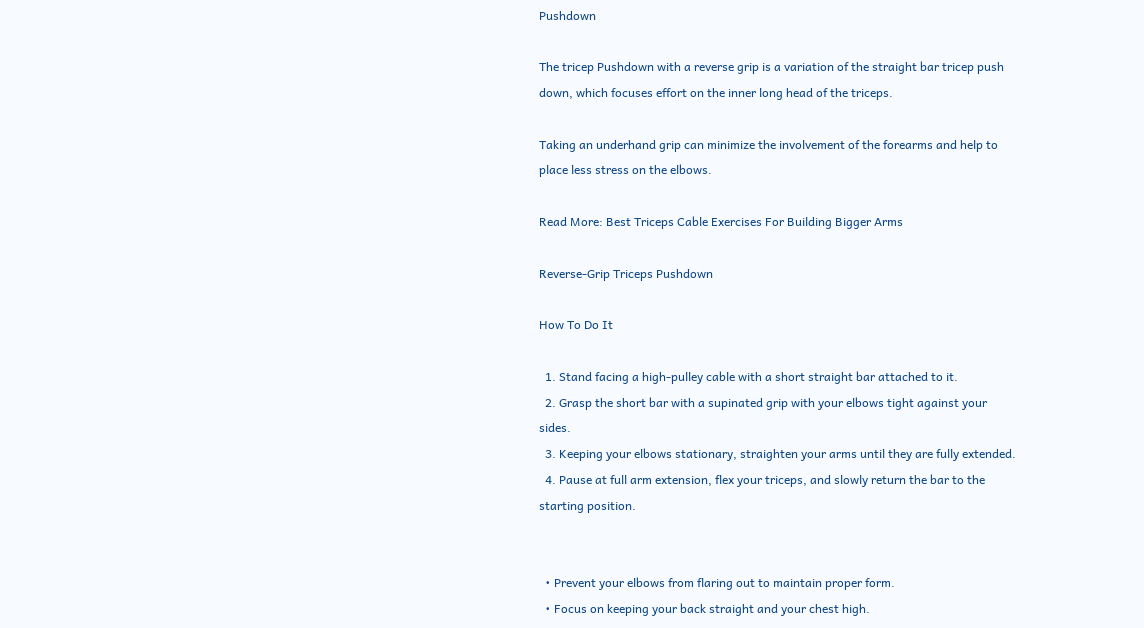Pushdown

The tricep Pushdown with a reverse grip is a variation of the straight bar tricep push down, which focuses effort on the inner long head of the triceps.

Taking an underhand grip can minimize the involvement of the forearms and help to place less stress on the elbows.

Read More: Best Triceps Cable Exercises For Building Bigger Arms

Reverse-Grip Triceps Pushdown

How To Do It

  1. Stand facing a high-pulley cable with a short straight bar attached to it.
  2. Grasp the short bar with a supinated grip with your elbows tight against your sides.
  3. Keeping your elbows stationary, straighten your arms until they are fully extended.
  4. Pause at full arm extension, flex your triceps, and slowly return the bar to the starting position.


  • Prevent your elbows from flaring out to maintain proper form.
  • Focus on keeping your back straight and your chest high.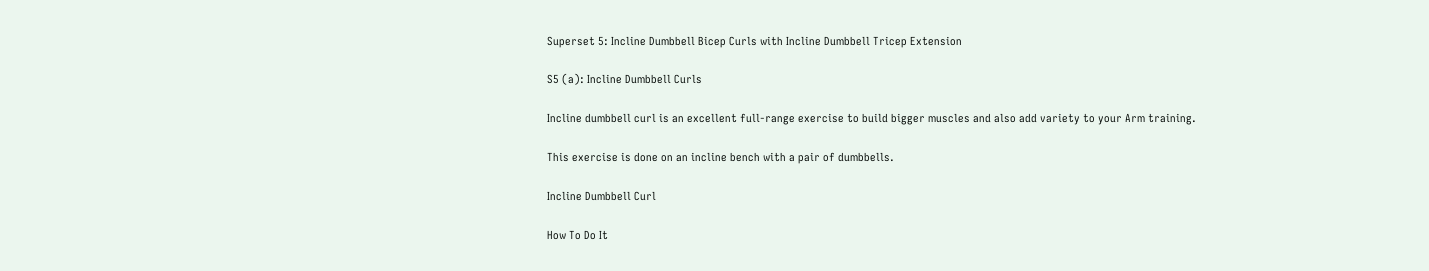Superset 5: Incline Dumbbell Bicep Curls with Incline Dumbbell Tricep Extension

S5 (a): Incline Dumbbell Curls

Incline dumbbell curl is an excellent full-range exercise to build bigger muscles and also add variety to your Arm training.

This exercise is done on an incline bench with a pair of dumbbells.

Incline Dumbbell Curl

How To Do It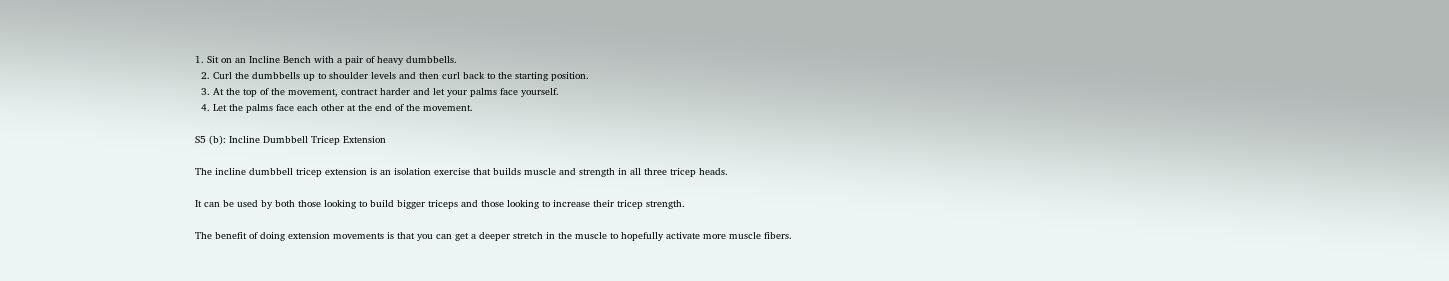1. Sit on an Incline Bench with a pair of heavy dumbbells.
  2. Curl the dumbbells up to shoulder levels and then curl back to the starting position.
  3. At the top of the movement, contract harder and let your palms face yourself.
  4. Let the palms face each other at the end of the movement.

S5 (b): Incline Dumbbell Tricep Extension

The incline dumbbell tricep extension is an isolation exercise that builds muscle and strength in all three tricep heads.

It can be used by both those looking to build bigger triceps and those looking to increase their tricep strength.

The benefit of doing extension movements is that you can get a deeper stretch in the muscle to hopefully activate more muscle fibers.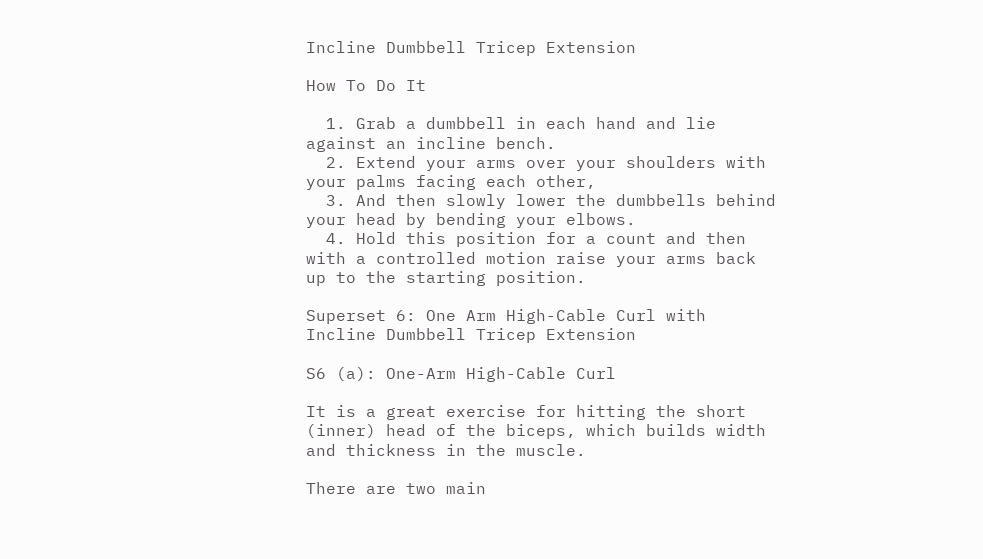Incline Dumbbell Tricep Extension

How To Do It

  1. Grab a dumbbell in each hand and lie against an incline bench.
  2. Extend your arms over your shoulders with your palms facing each other,
  3. And then slowly lower the dumbbells behind your head by bending your elbows.
  4. Hold this position for a count and then with a controlled motion raise your arms back up to the starting position.

Superset 6: One Arm High-Cable Curl with Incline Dumbbell Tricep Extension

S6 (a): One-Arm High-Cable Curl

It is a great exercise for hitting the short (inner) head of the biceps, which builds width and thickness in the muscle.

There are two main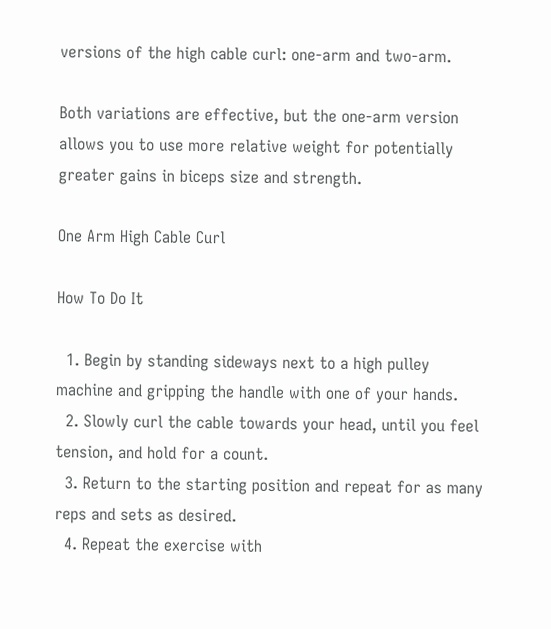versions of the high cable curl: one-arm and two-arm.

Both variations are effective, but the one-arm version allows you to use more relative weight for potentially greater gains in biceps size and strength.

One Arm High Cable Curl

How To Do It

  1. Begin by standing sideways next to a high pulley machine and gripping the handle with one of your hands.
  2. Slowly curl the cable towards your head, until you feel tension, and hold for a count.
  3. Return to the starting position and repeat for as many reps and sets as desired.
  4. Repeat the exercise with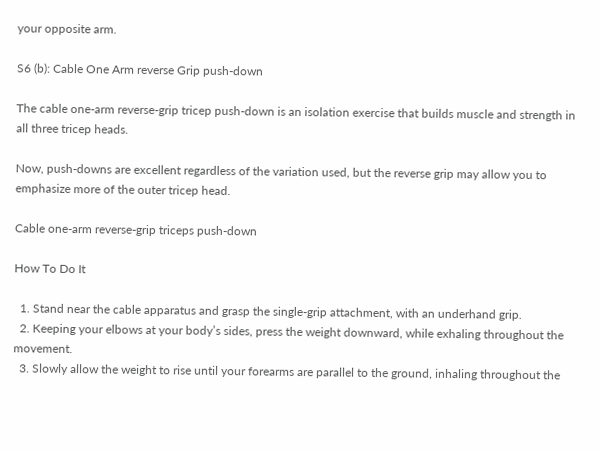your opposite arm.

S6 (b): Cable One Arm reverse Grip push-down

The cable one-arm reverse-grip tricep push-down is an isolation exercise that builds muscle and strength in all three tricep heads.

Now, push-downs are excellent regardless of the variation used, but the reverse grip may allow you to emphasize more of the outer tricep head.

Cable one-arm reverse-grip triceps push-down

How To Do It

  1. Stand near the cable apparatus and grasp the single-grip attachment, with an underhand grip.
  2. Keeping your elbows at your body’s sides, press the weight downward, while exhaling throughout the movement.
  3. Slowly allow the weight to rise until your forearms are parallel to the ground, inhaling throughout the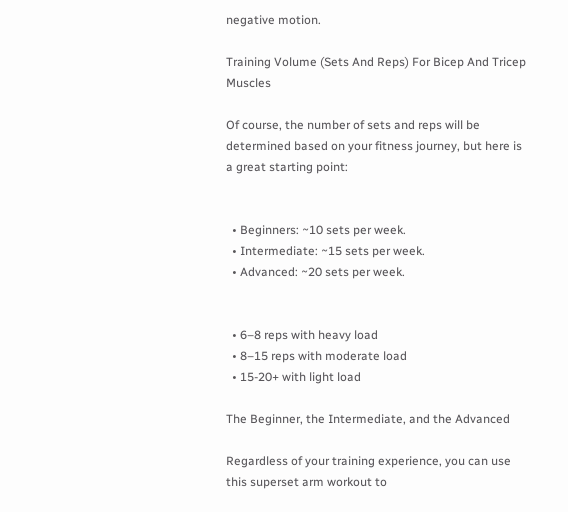negative motion.

Training Volume (Sets And Reps) For Bicep And Tricep Muscles

Of course, the number of sets and reps will be determined based on your fitness journey, but here is a great starting point:


  • Beginners: ~10 sets per week.
  • Intermediate: ~15 sets per week.
  • Advanced: ~20 sets per week.


  • 6–8 reps with heavy load
  • 8–15 reps with moderate load
  • 15-20+ with light load

The Beginner, the Intermediate, and the Advanced

Regardless of your training experience, you can use this superset arm workout to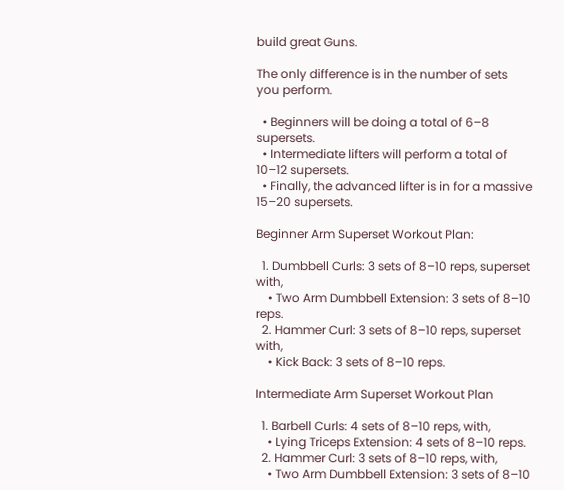build great Guns.

The only difference is in the number of sets you perform.

  • Beginners will be doing a total of 6–8 supersets.
  • Intermediate lifters will perform a total of 10–12 supersets.
  • Finally, the advanced lifter is in for a massive 15–20 supersets.

Beginner Arm Superset Workout Plan:

  1. Dumbbell Curls: 3 sets of 8–10 reps, superset with,
    • Two Arm Dumbbell Extension: 3 sets of 8–10 reps.
  2. Hammer Curl: 3 sets of 8–10 reps, superset with,
    • Kick Back: 3 sets of 8–10 reps.

Intermediate Arm Superset Workout Plan

  1. Barbell Curls: 4 sets of 8–10 reps, with,
    • Lying Triceps Extension: 4 sets of 8–10 reps.
  2. Hammer Curl: 3 sets of 8–10 reps, with,
    • Two Arm Dumbbell Extension: 3 sets of 8–10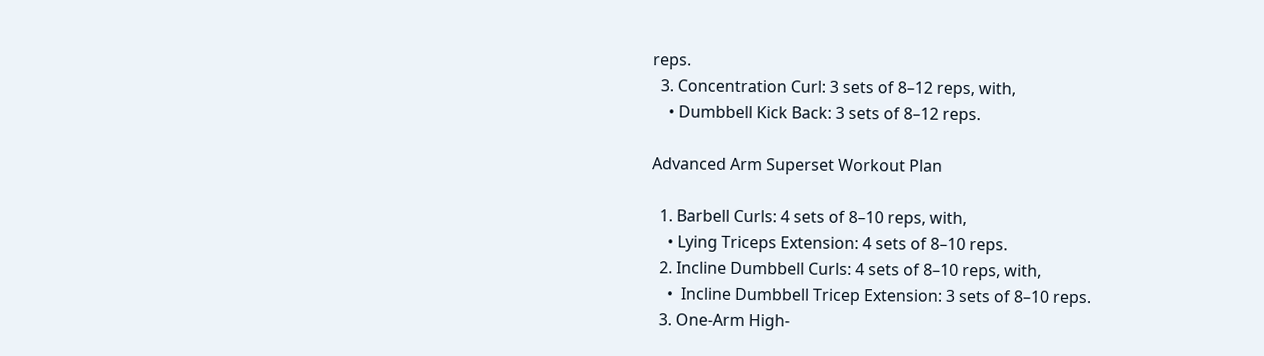reps.
  3. Concentration Curl: 3 sets of 8–12 reps, with,
    • Dumbbell Kick Back: 3 sets of 8–12 reps.

Advanced Arm Superset Workout Plan

  1. Barbell Curls: 4 sets of 8–10 reps, with,
    • Lying Triceps Extension: 4 sets of 8–10 reps.
  2. Incline Dumbbell Curls: 4 sets of 8–10 reps, with,
    •  Incline Dumbbell Tricep Extension: 3 sets of 8–10 reps.
  3. One-Arm High-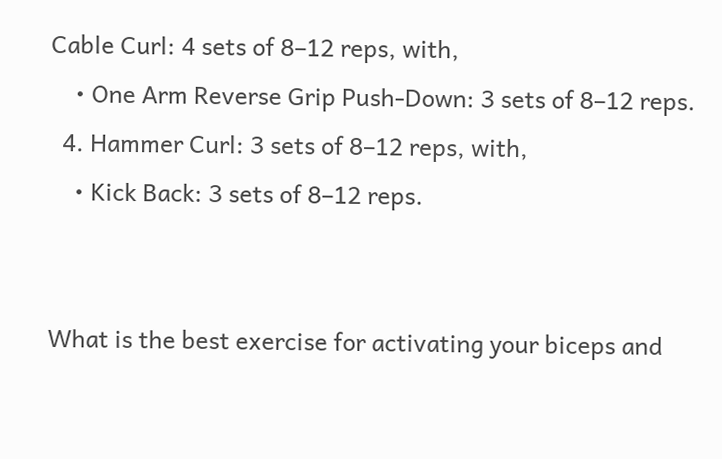Cable Curl: 4 sets of 8–12 reps, with,
    • One Arm Reverse Grip Push-Down: 3 sets of 8–12 reps.
  4. Hammer Curl: 3 sets of 8–12 reps, with,
    • Kick Back: 3 sets of 8–12 reps.


What is the best exercise for activating your biceps and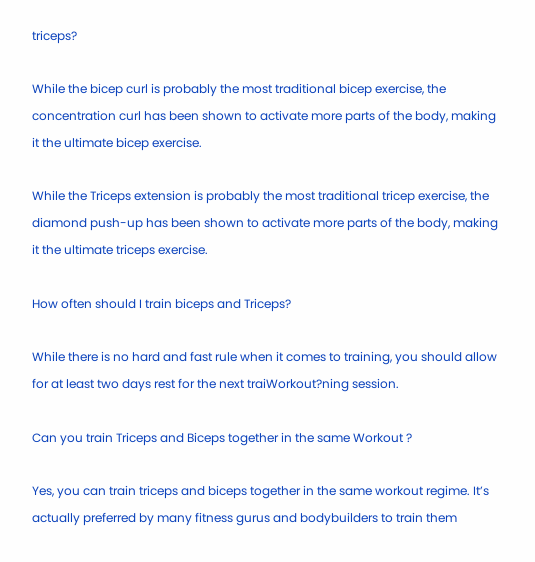triceps?

While the bicep curl is probably the most traditional bicep exercise, the concentration curl has been shown to activate more parts of the body, making it the ultimate bicep exercise.

While the Triceps extension is probably the most traditional tricep exercise, the diamond push-up has been shown to activate more parts of the body, making it the ultimate triceps exercise.

How often should I train biceps and Triceps?

While there is no hard and fast rule when it comes to training, you should allow for at least two days rest for the next traiWorkout?ning session.

Can you train Triceps and Biceps together in the same Workout ?

Yes, you can train triceps and biceps together in the same workout regime. It’s actually preferred by many fitness gurus and bodybuilders to train them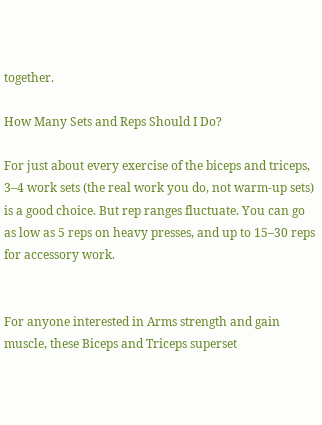together.

How Many Sets and Reps Should I Do?

For just about every exercise of the biceps and triceps, 3–4 work sets (the real work you do, not warm-up sets) is a good choice. But rep ranges fluctuate. You can go as low as 5 reps on heavy presses, and up to 15–30 reps for accessory work.


For anyone interested in Arms strength and gain muscle, these Biceps and Triceps superset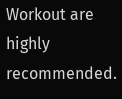Workout are highly recommended.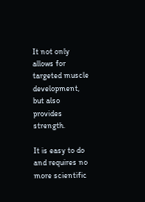It not only allows for targeted muscle development, but also provides strength.

It is easy to do and requires no more scientific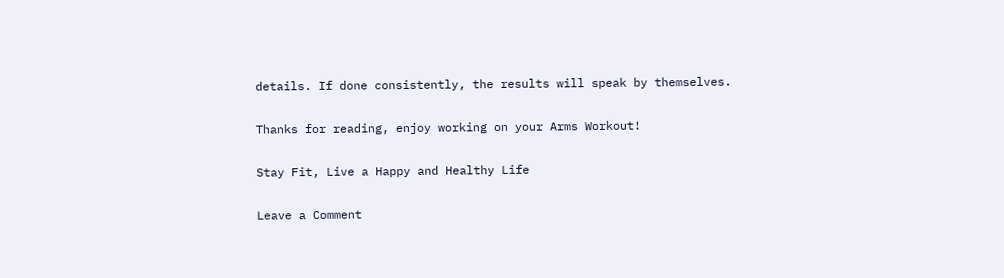details. If done consistently, the results will speak by themselves.

Thanks for reading, enjoy working on your Arms Workout!

Stay Fit, Live a Happy and Healthy Life

Leave a Comment